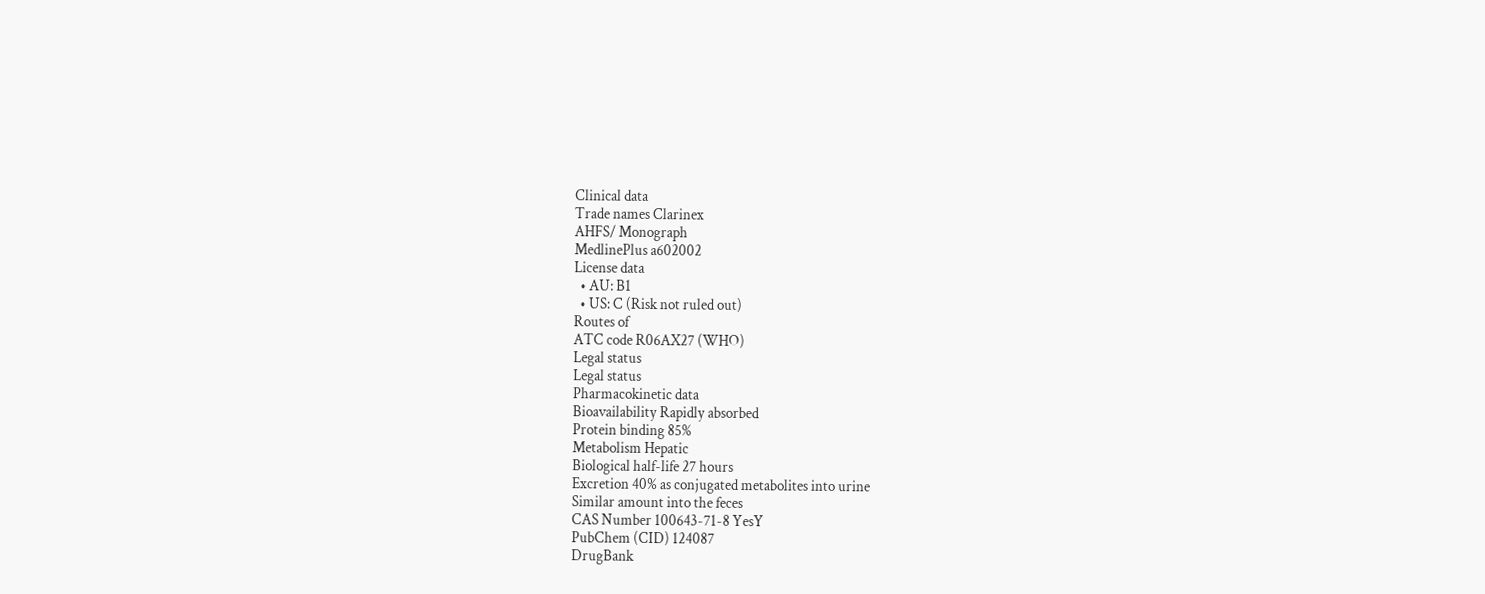Clinical data
Trade names Clarinex
AHFS/ Monograph
MedlinePlus a602002
License data
  • AU: B1
  • US: C (Risk not ruled out)
Routes of
ATC code R06AX27 (WHO)
Legal status
Legal status
Pharmacokinetic data
Bioavailability Rapidly absorbed
Protein binding 85%
Metabolism Hepatic
Biological half-life 27 hours
Excretion 40% as conjugated metabolites into urine
Similar amount into the feces
CAS Number 100643-71-8 YesY
PubChem (CID) 124087
DrugBank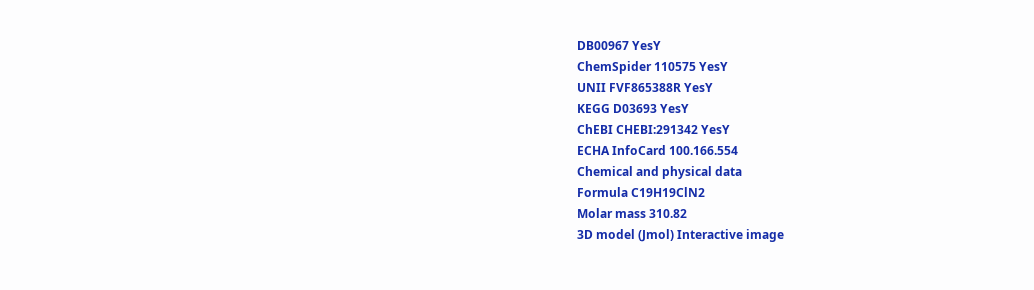DB00967 YesY
ChemSpider 110575 YesY
UNII FVF865388R YesY
KEGG D03693 YesY
ChEBI CHEBI:291342 YesY
ECHA InfoCard 100.166.554
Chemical and physical data
Formula C19H19ClN2
Molar mass 310.82
3D model (Jmol) Interactive image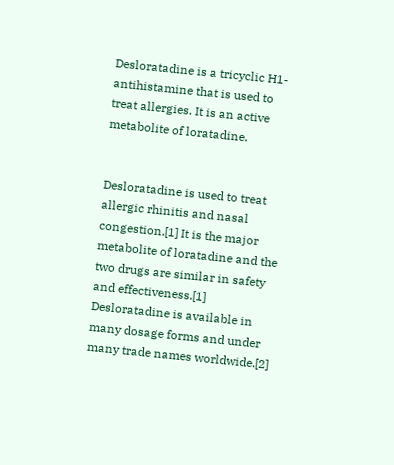Desloratadine is a tricyclic H1-antihistamine that is used to treat allergies. It is an active metabolite of loratadine.


Desloratadine is used to treat allergic rhinitis and nasal congestion.[1] It is the major metabolite of loratadine and the two drugs are similar in safety and effectiveness.[1] Desloratadine is available in many dosage forms and under many trade names worldwide.[2]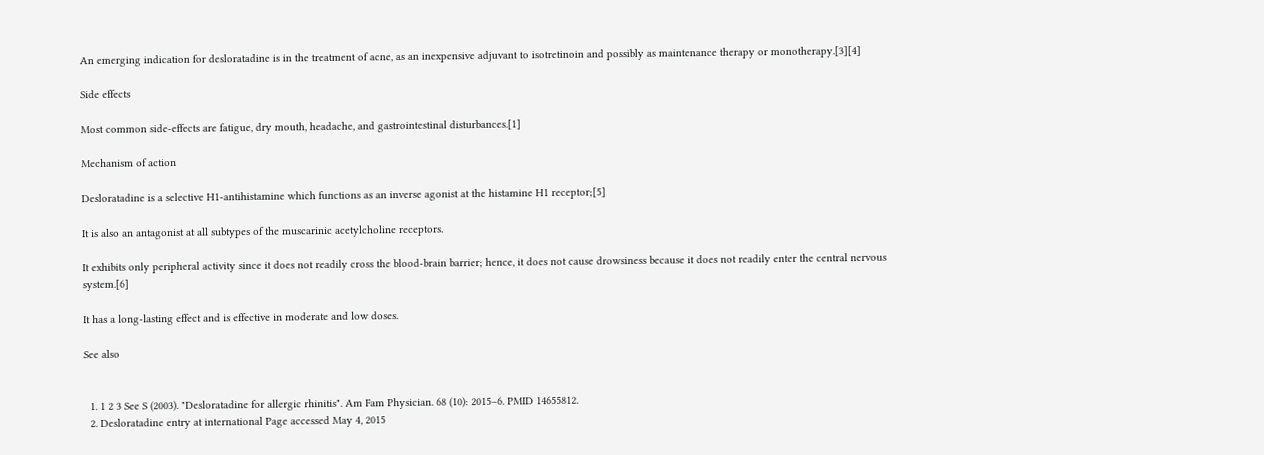An emerging indication for desloratadine is in the treatment of acne, as an inexpensive adjuvant to isotretinoin and possibly as maintenance therapy or monotherapy.[3][4]

Side effects

Most common side-effects are fatigue, dry mouth, headache, and gastrointestinal disturbances.[1]

Mechanism of action

Desloratadine is a selective H1-antihistamine which functions as an inverse agonist at the histamine H1 receptor;[5]

It is also an antagonist at all subtypes of the muscarinic acetylcholine receptors.

It exhibits only peripheral activity since it does not readily cross the blood-brain barrier; hence, it does not cause drowsiness because it does not readily enter the central nervous system.[6]

It has a long-lasting effect and is effective in moderate and low doses.

See also


  1. 1 2 3 See S (2003). "Desloratadine for allergic rhinitis". Am Fam Physician. 68 (10): 2015–6. PMID 14655812.
  2. Desloratadine entry at international Page accessed May 4, 2015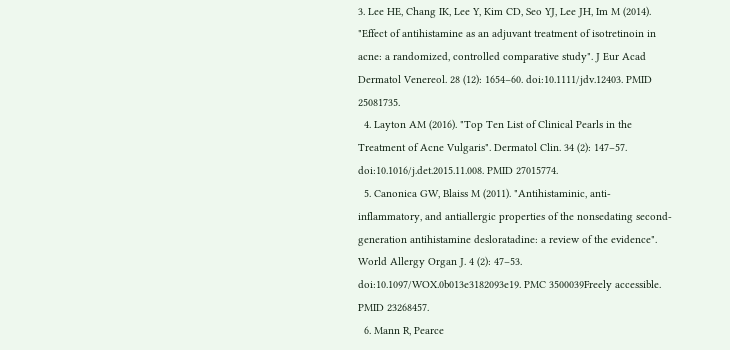3. Lee HE, Chang IK, Lee Y, Kim CD, Seo YJ, Lee JH, Im M (2014). "Effect of antihistamine as an adjuvant treatment of isotretinoin in acne: a randomized, controlled comparative study". J Eur Acad Dermatol Venereol. 28 (12): 1654–60. doi:10.1111/jdv.12403. PMID 25081735.
  4. Layton AM (2016). "Top Ten List of Clinical Pearls in the Treatment of Acne Vulgaris". Dermatol Clin. 34 (2): 147–57. doi:10.1016/j.det.2015.11.008. PMID 27015774.
  5. Canonica GW, Blaiss M (2011). "Antihistaminic, anti-inflammatory, and antiallergic properties of the nonsedating second-generation antihistamine desloratadine: a review of the evidence". World Allergy Organ J. 4 (2): 47–53. doi:10.1097/WOX.0b013e3182093e19. PMC 3500039Freely accessible. PMID 23268457.
  6. Mann R, Pearce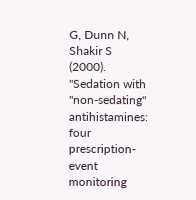G, Dunn N, Shakir S (2000). "Sedation with "non-sedating" antihistamines: four prescription-event monitoring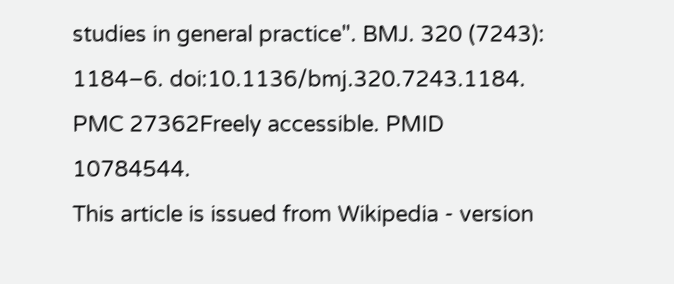studies in general practice". BMJ. 320 (7243): 1184–6. doi:10.1136/bmj.320.7243.1184. PMC 27362Freely accessible. PMID 10784544.
This article is issued from Wikipedia - version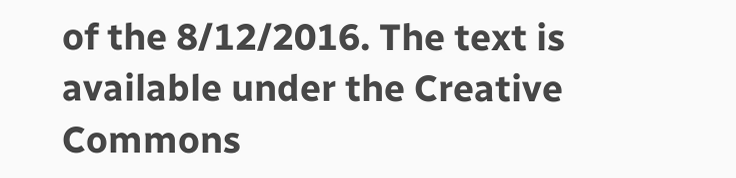of the 8/12/2016. The text is available under the Creative Commons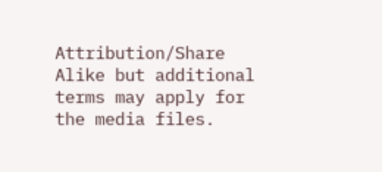Attribution/Share Alike but additional terms may apply for the media files.